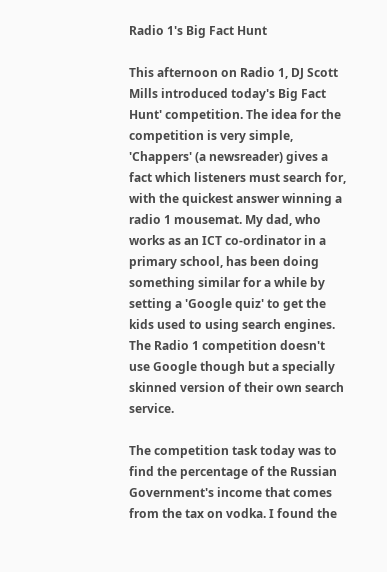Radio 1's Big Fact Hunt

This afternoon on Radio 1, DJ Scott Mills introduced today's Big Fact Hunt' competition. The idea for the competition is very simple, 'Chappers' (a newsreader) gives a fact which listeners must search for, with the quickest answer winning a radio 1 mousemat. My dad, who works as an ICT co-ordinator in a primary school, has been doing something similar for a while by setting a 'Google quiz' to get the kids used to using search engines. The Radio 1 competition doesn't use Google though but a specially skinned version of their own search service.

The competition task today was to find the percentage of the Russian Government's income that comes from the tax on vodka. I found the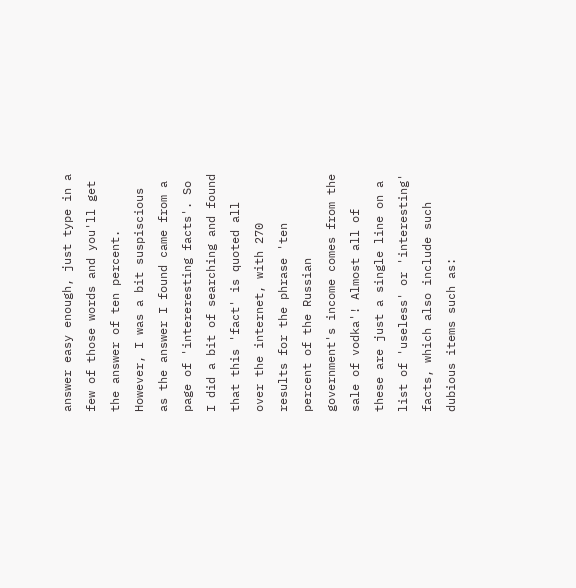answer easy enough, just type in a few of those words and you'll get the answer of ten percent. However, I was a bit suspiscious as the answer I found came from a page of 'intereresting facts'. So I did a bit of searching and found that this 'fact' is quoted all over the internet, with 270 results for the phrase 'ten percent of the Russian government's income comes from the sale of vodka'! Almost all of these are just a single line on a list of 'useless' or 'interesting' facts, which also include such dubious items such as: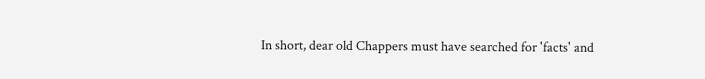In short, dear old Chappers must have searched for 'facts' and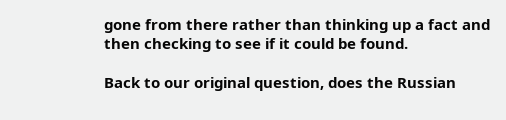gone from there rather than thinking up a fact and then checking to see if it could be found.

Back to our original question, does the Russian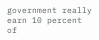government really earn 10 percent of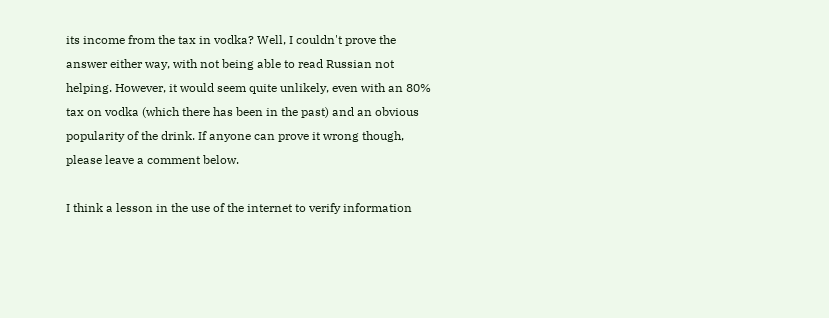its income from the tax in vodka? Well, I couldn't prove the answer either way, with not being able to read Russian not helping. However, it would seem quite unlikely, even with an 80% tax on vodka (which there has been in the past) and an obvious popularity of the drink. If anyone can prove it wrong though, please leave a comment below.

I think a lesson in the use of the internet to verify information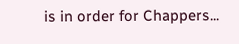is in order for Chappers...